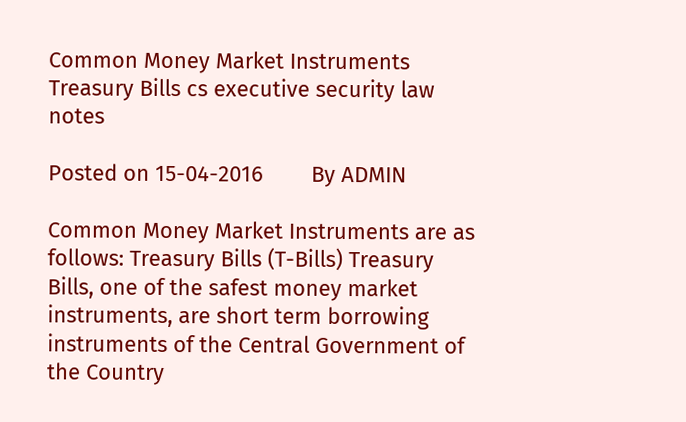Common Money Market Instruments Treasury Bills cs executive security law notes

Posted on 15-04-2016        By ADMIN

Common Money Market Instruments are as follows: Treasury Bills (T-Bills) Treasury Bills, one of the safest money market instruments, are short term borrowing instruments of the Central Government of the Country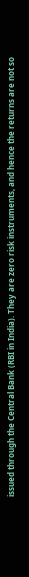issued through the Central Bank (RBI in India). They are zero risk instruments, and hence the returns are not so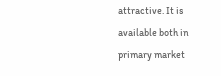attractive. It is available both in primary market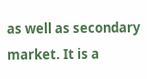as well as secondary market. It is a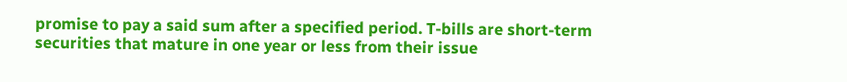promise to pay a said sum after a specified period. T-bills are short-term securities that mature in one year or less from their issue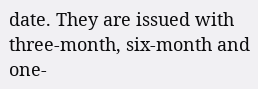date. They are issued with three-month, six-month and one-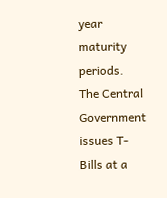year maturity periods. The Central Government issues T- Bills at a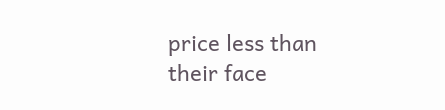price less than their face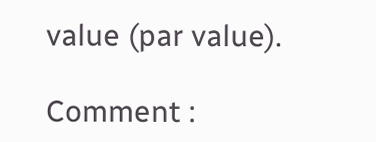value (par value).

Comment :